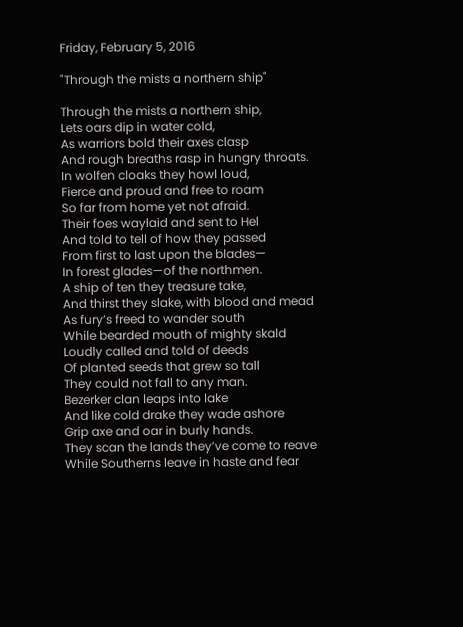Friday, February 5, 2016

"Through the mists a northern ship"

Through the mists a northern ship,
Lets oars dip in water cold,
As warriors bold their axes clasp
And rough breaths rasp in hungry throats.
In wolfen cloaks they howl loud,
Fierce and proud and free to roam
So far from home yet not afraid.
Their foes waylaid and sent to Hel
And told to tell of how they passed
From first to last upon the blades—
In forest glades—of the northmen.
A ship of ten they treasure take,
And thirst they slake, with blood and mead
As fury’s freed to wander south
While bearded mouth of mighty skald
Loudly called and told of deeds
Of planted seeds that grew so tall
They could not fall to any man.
Bezerker clan leaps into lake
And like cold drake they wade ashore
Grip axe and oar in burly hands.
They scan the lands they’ve come to reave
While Southerns leave in haste and fear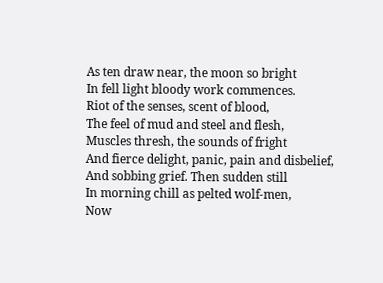As ten draw near, the moon so bright
In fell light bloody work commences.
Riot of the senses, scent of blood,
The feel of mud and steel and flesh,
Muscles thresh, the sounds of fright
And fierce delight, panic, pain and disbelief,
And sobbing grief. Then sudden still
In morning chill as pelted wolf-men,
Now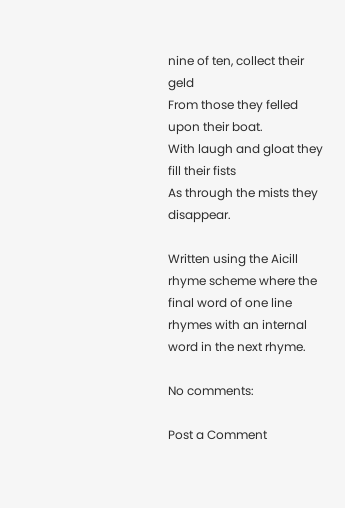nine of ten, collect their geld
From those they felled upon their boat.
With laugh and gloat they fill their fists
As through the mists they disappear.

Written using the Aicill rhyme scheme where the final word of one line rhymes with an internal word in the next rhyme.

No comments:

Post a Comment